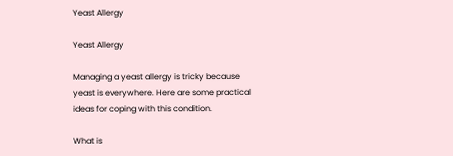Yeast Allergy

Yeast Allergy

Managing a yeast allergy is tricky because yeast is everywhere. Here are some practical ideas for coping with this condition.

What is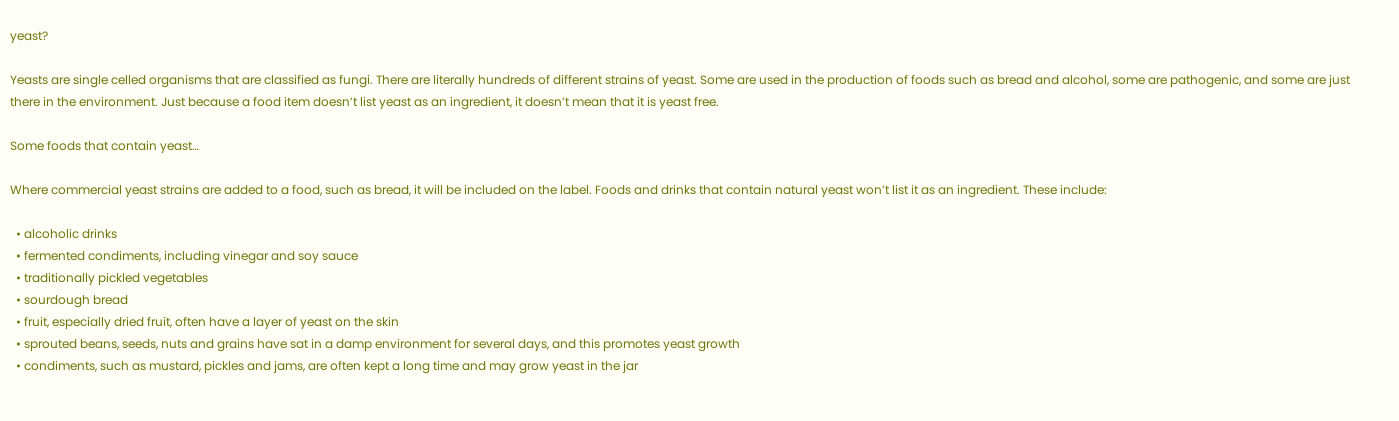yeast?

Yeasts are single celled organisms that are classified as fungi. There are literally hundreds of different strains of yeast. Some are used in the production of foods such as bread and alcohol, some are pathogenic, and some are just there in the environment. Just because a food item doesn’t list yeast as an ingredient, it doesn’t mean that it is yeast free.

Some foods that contain yeast…

Where commercial yeast strains are added to a food, such as bread, it will be included on the label. Foods and drinks that contain natural yeast won’t list it as an ingredient. These include:

  • alcoholic drinks
  • fermented condiments, including vinegar and soy sauce
  • traditionally pickled vegetables
  • sourdough bread
  • fruit, especially dried fruit, often have a layer of yeast on the skin
  • sprouted beans, seeds, nuts and grains have sat in a damp environment for several days, and this promotes yeast growth
  • condiments, such as mustard, pickles and jams, are often kept a long time and may grow yeast in the jar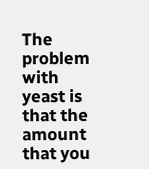The problem with yeast is that the amount that you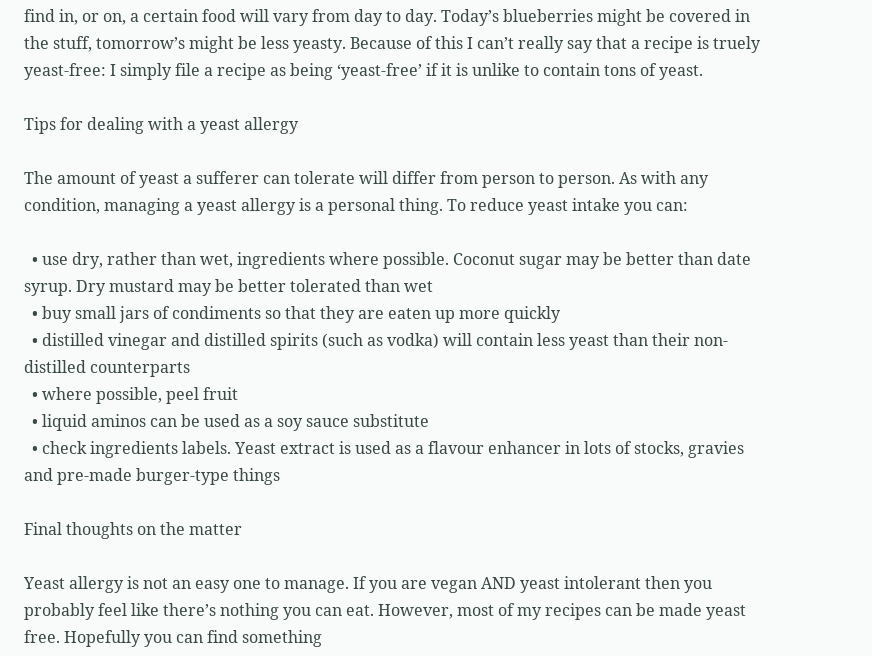find in, or on, a certain food will vary from day to day. Today’s blueberries might be covered in the stuff, tomorrow’s might be less yeasty. Because of this I can’t really say that a recipe is truely yeast-free: I simply file a recipe as being ‘yeast-free’ if it is unlike to contain tons of yeast.

Tips for dealing with a yeast allergy

The amount of yeast a sufferer can tolerate will differ from person to person. As with any condition, managing a yeast allergy is a personal thing. To reduce yeast intake you can:

  • use dry, rather than wet, ingredients where possible. Coconut sugar may be better than date syrup. Dry mustard may be better tolerated than wet
  • buy small jars of condiments so that they are eaten up more quickly
  • distilled vinegar and distilled spirits (such as vodka) will contain less yeast than their non-distilled counterparts
  • where possible, peel fruit
  • liquid aminos can be used as a soy sauce substitute
  • check ingredients labels. Yeast extract is used as a flavour enhancer in lots of stocks, gravies and pre-made burger-type things

Final thoughts on the matter

Yeast allergy is not an easy one to manage. If you are vegan AND yeast intolerant then you probably feel like there’s nothing you can eat. However, most of my recipes can be made yeast free. Hopefully you can find something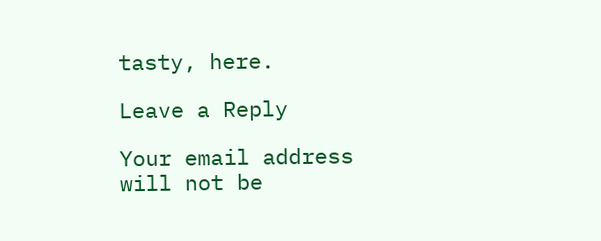tasty, here.

Leave a Reply

Your email address will not be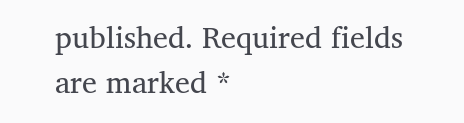published. Required fields are marked *